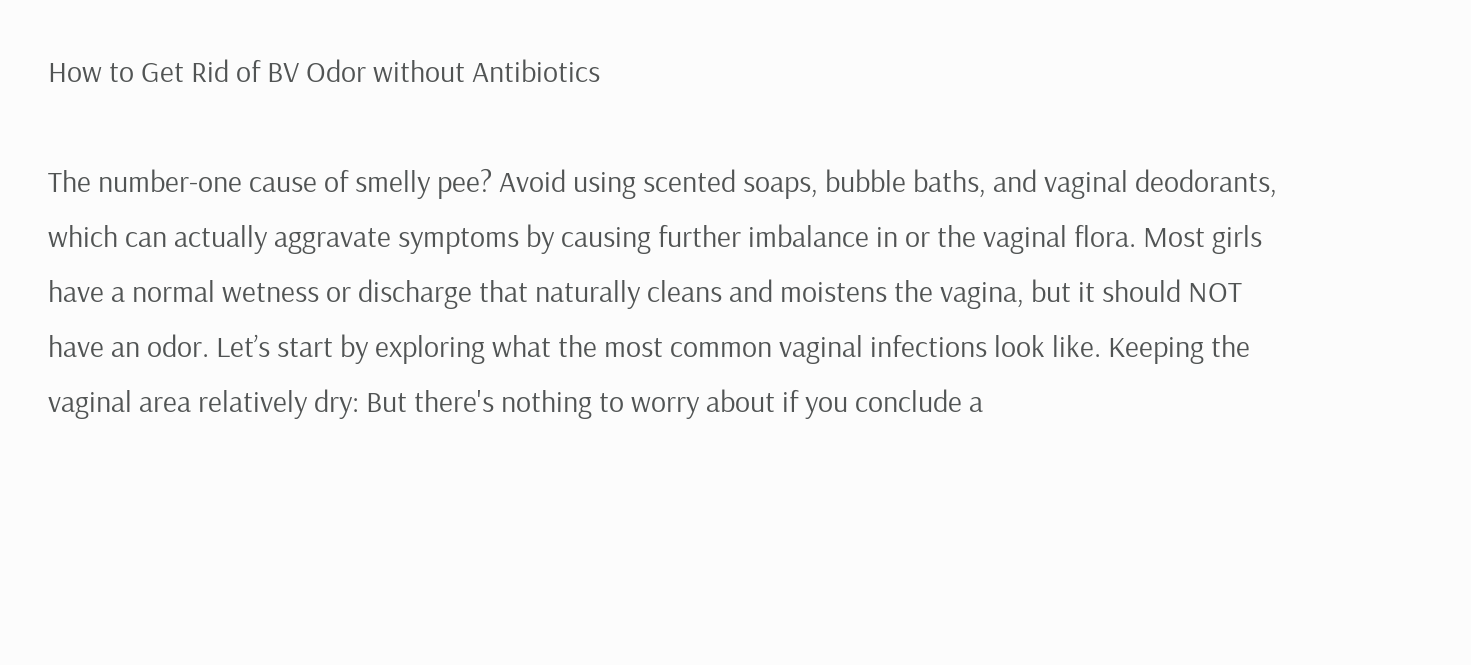How to Get Rid of BV Odor without Antibiotics

The number-one cause of smelly pee? Avoid using scented soaps, bubble baths, and vaginal deodorants, which can actually aggravate symptoms by causing further imbalance in or the vaginal flora. Most girls have a normal wetness or discharge that naturally cleans and moistens the vagina, but it should NOT have an odor. Let’s start by exploring what the most common vaginal infections look like. Keeping the vaginal area relatively dry: But there's nothing to worry about if you conclude a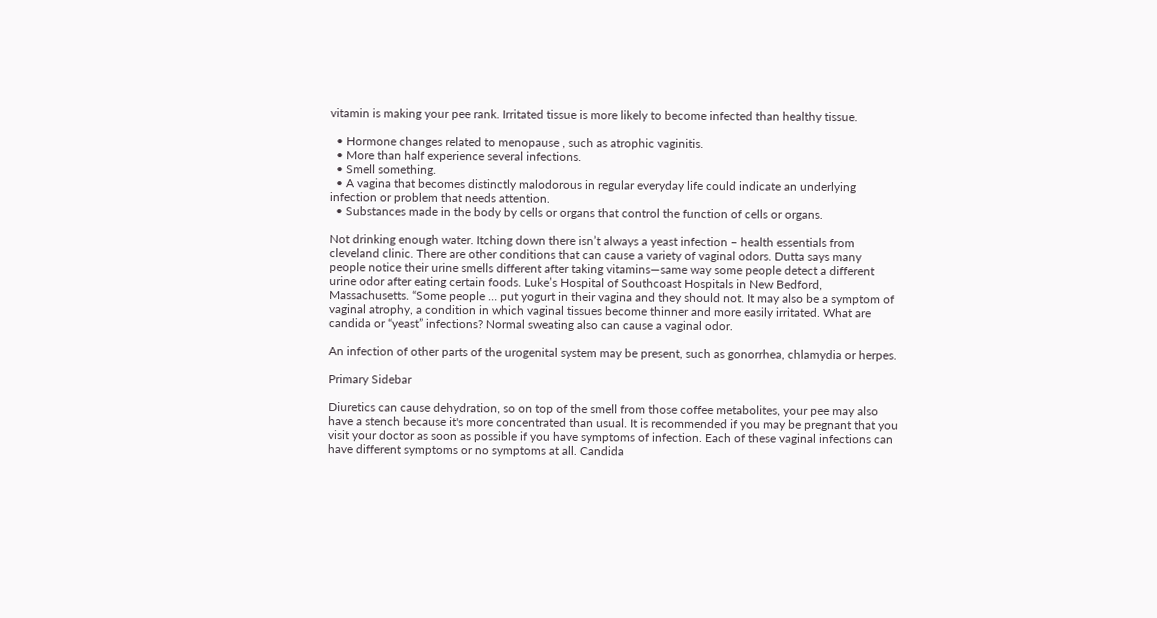vitamin is making your pee rank. Irritated tissue is more likely to become infected than healthy tissue.

  • Hormone changes related to menopause , such as atrophic vaginitis.
  • More than half experience several infections.
  • Smell something.
  • A vagina that becomes distinctly malodorous in regular everyday life could indicate an underlying infection or problem that needs attention.
  • Substances made in the body by cells or organs that control the function of cells or organs.

Not drinking enough water. Itching down there isn’t always a yeast infection – health essentials from cleveland clinic. There are other conditions that can cause a variety of vaginal odors. Dutta says many people notice their urine smells different after taking vitamins—same way some people detect a different urine odor after eating certain foods. Luke’s Hospital of Southcoast Hospitals in New Bedford, Massachusetts. “Some people … put yogurt in their vagina and they should not. It may also be a symptom of vaginal atrophy, a condition in which vaginal tissues become thinner and more easily irritated. What are candida or “yeast” infections? Normal sweating also can cause a vaginal odor.

An infection of other parts of the urogenital system may be present, such as gonorrhea, chlamydia or herpes.

Primary Sidebar

Diuretics can cause dehydration, so on top of the smell from those coffee metabolites, your pee may also have a stench because it's more concentrated than usual. It is recommended if you may be pregnant that you visit your doctor as soon as possible if you have symptoms of infection. Each of these vaginal infections can have different symptoms or no symptoms at all. Candida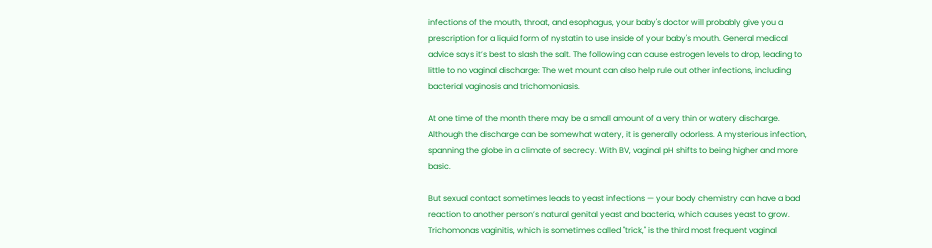infections of the mouth, throat, and esophagus, your baby's doctor will probably give you a prescription for a liquid form of nystatin to use inside of your baby's mouth. General medical advice says it’s best to slash the salt. The following can cause estrogen levels to drop, leading to little to no vaginal discharge: The wet mount can also help rule out other infections, including bacterial vaginosis and trichomoniasis.

At one time of the month there may be a small amount of a very thin or watery discharge. Although the discharge can be somewhat watery, it is generally odorless. A mysterious infection, spanning the globe in a climate of secrecy. With BV, vaginal pH shifts to being higher and more basic.

But sexual contact sometimes leads to yeast infections — your body chemistry can have a bad reaction to another person’s natural genital yeast and bacteria, which causes yeast to grow. Trichomonas vaginitis, which is sometimes called "trick," is the third most frequent vaginal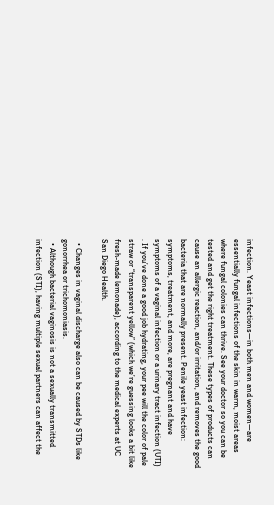infection. Yeast infections—in both men and women—are essentially fungal infections of the skin in warm, moist areas where fungal colonies can thrive. See your doctor so you can be tested and get the right treatment. These types of products can cause an allergic reaction, and/or irritation, and removes the good bacteria that are normally present. Penile yeast infection: symptoms, treatment, and more, are pregnant and have symptoms of a vaginal infection or a urinary tract infection (UTI) . If you’ve done a good job hydrating, your pee will the color of pale straw or “transparent yellow” (which we’re guessing looks a bit like fresh-made lemonade), according to the medical experts at UC San Diego Health.

  • Changes in vaginal discharge also can be caused by STDs like gonorrhea or trichomoniasis.
  • Although bacterial vaginosis is not a sexually transmitted infection (STI), having multiple sexual partners can affect the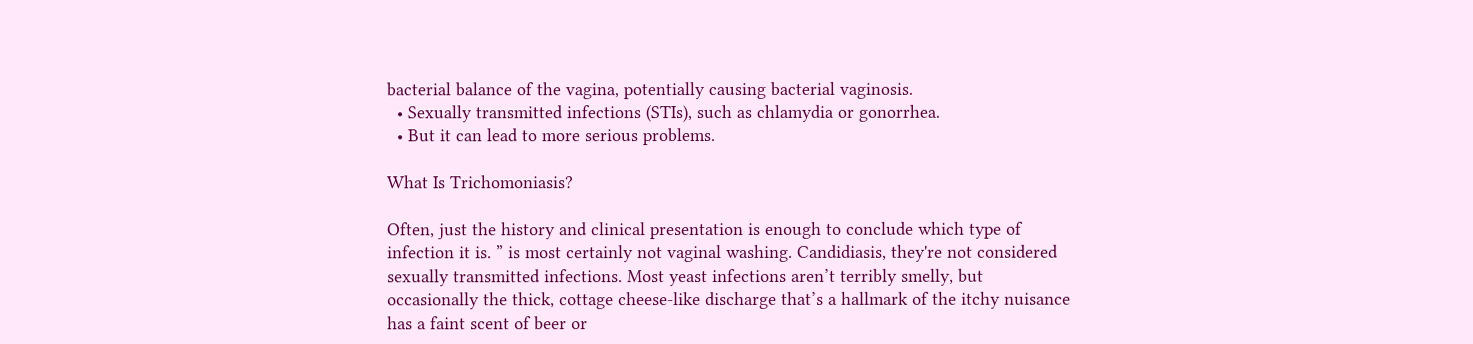bacterial balance of the vagina, potentially causing bacterial vaginosis.
  • Sexually transmitted infections (STIs), such as chlamydia or gonorrhea.
  • But it can lead to more serious problems.

What Is Trichomoniasis?

Often, just the history and clinical presentation is enough to conclude which type of infection it is. ” is most certainly not vaginal washing. Candidiasis, they're not considered sexually transmitted infections. Most yeast infections aren’t terribly smelly, but occasionally the thick, cottage cheese-like discharge that’s a hallmark of the itchy nuisance has a faint scent of beer or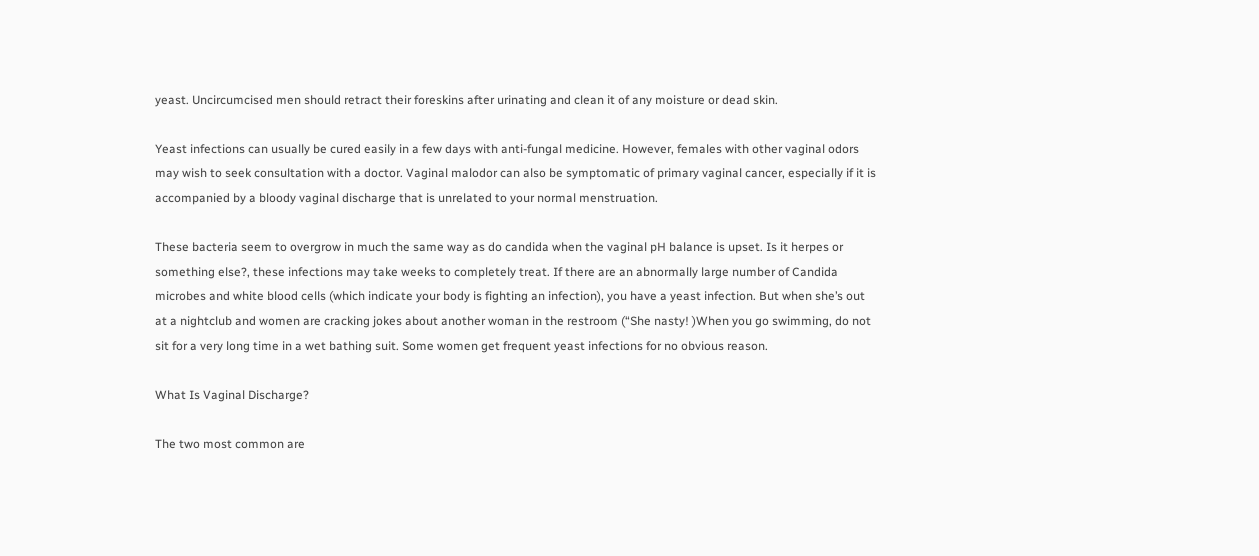yeast. Uncircumcised men should retract their foreskins after urinating and clean it of any moisture or dead skin.

Yeast infections can usually be cured easily in a few days with anti-fungal medicine. However, females with other vaginal odors may wish to seek consultation with a doctor. Vaginal malodor can also be symptomatic of primary vaginal cancer, especially if it is accompanied by a bloody vaginal discharge that is unrelated to your normal menstruation.

These bacteria seem to overgrow in much the same way as do candida when the vaginal pH balance is upset. Is it herpes or something else?, these infections may take weeks to completely treat. If there are an abnormally large number of Candida microbes and white blood cells (which indicate your body is fighting an infection), you have a yeast infection. But when she’s out at a nightclub and women are cracking jokes about another woman in the restroom (“She nasty! )When you go swimming, do not sit for a very long time in a wet bathing suit. Some women get frequent yeast infections for no obvious reason.

What Is Vaginal Discharge?

The two most common are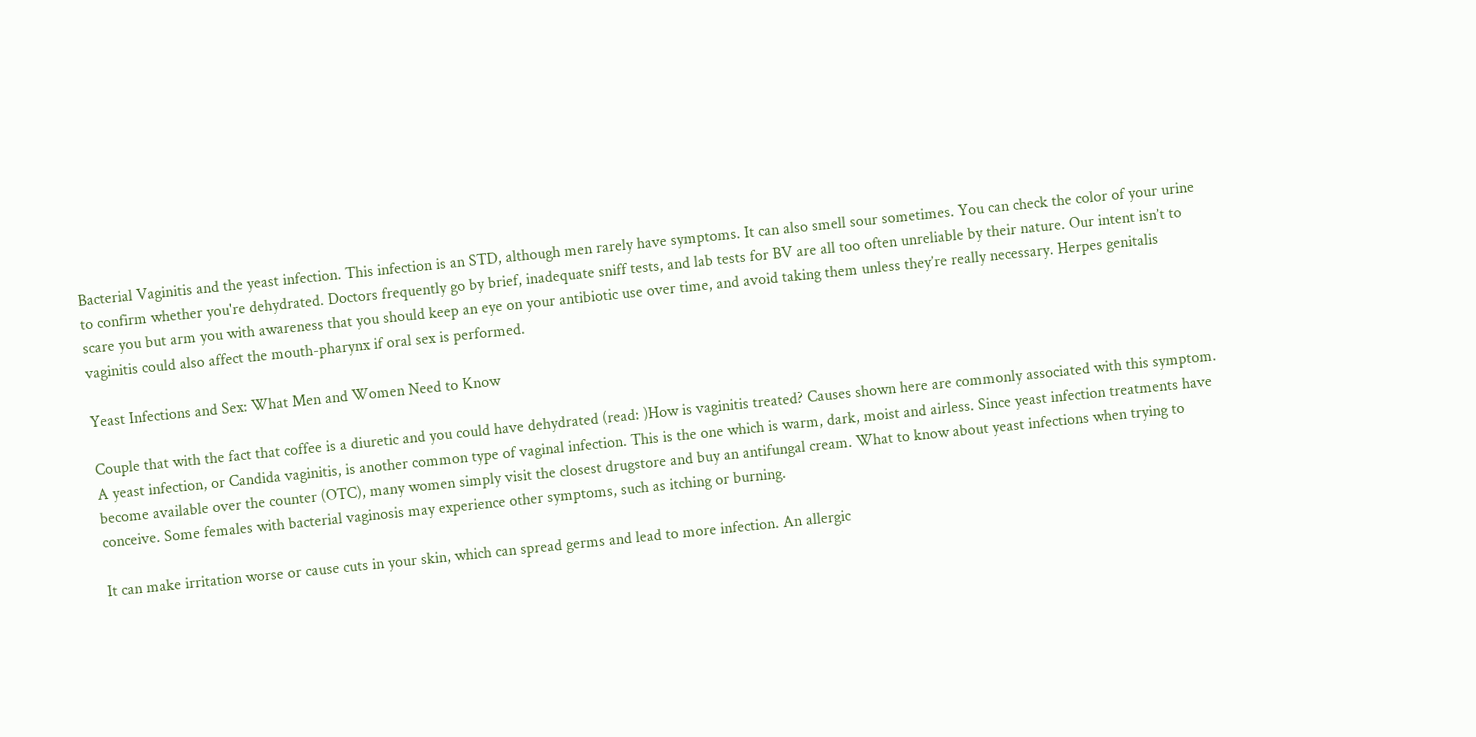Bacterial Vaginitis and the yeast infection. This infection is an STD, although men rarely have symptoms. It can also smell sour sometimes. You can check the color of your urine to confirm whether you're dehydrated. Doctors frequently go by brief, inadequate sniff tests, and lab tests for BV are all too often unreliable by their nature. Our intent isn’t to scare you but arm you with awareness that you should keep an eye on your antibiotic use over time, and avoid taking them unless they’re really necessary. Herpes genitalis vaginitis could also affect the mouth-pharynx if oral sex is performed.

Yeast Infections and Sex: What Men and Women Need to Know

Couple that with the fact that coffee is a diuretic and you could have dehydrated (read: )How is vaginitis treated? Causes shown here are commonly associated with this symptom. A yeast infection, or Candida vaginitis, is another common type of vaginal infection. This is the one which is warm, dark, moist and airless. Since yeast infection treatments have become available over the counter (OTC), many women simply visit the closest drugstore and buy an antifungal cream. What to know about yeast infections when trying to conceive. Some females with bacterial vaginosis may experience other symptoms, such as itching or burning.

It can make irritation worse or cause cuts in your skin, which can spread germs and lead to more infection. An allergic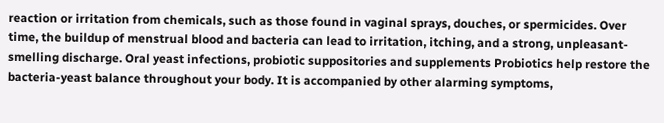reaction or irritation from chemicals, such as those found in vaginal sprays, douches, or spermicides. Over time, the buildup of menstrual blood and bacteria can lead to irritation, itching, and a strong, unpleasant-smelling discharge. Oral yeast infections, probiotic suppositories and supplements Probiotics help restore the bacteria-yeast balance throughout your body. It is accompanied by other alarming symptoms,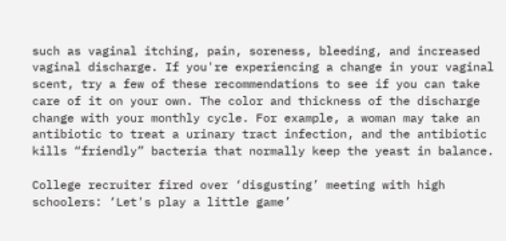such as vaginal itching, pain, soreness, bleeding, and increased vaginal discharge. If you're experiencing a change in your vaginal scent, try a few of these recommendations to see if you can take care of it on your own. The color and thickness of the discharge change with your monthly cycle. For example, a woman may take an antibiotic to treat a urinary tract infection, and the antibiotic kills “friendly” bacteria that normally keep the yeast in balance.

College recruiter fired over ‘disgusting’ meeting with high schoolers: ‘Let's play a little game’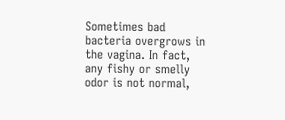Sometimes bad bacteria overgrows in the vagina. In fact, any fishy or smelly odor is not normal,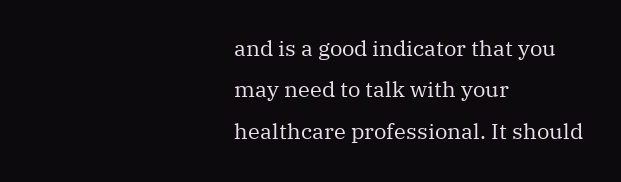and is a good indicator that you may need to talk with your healthcare professional. It should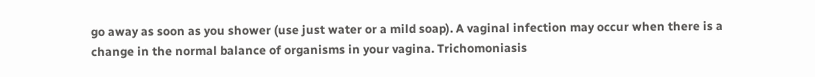go away as soon as you shower (use just water or a mild soap). A vaginal infection may occur when there is a change in the normal balance of organisms in your vagina. Trichomoniasis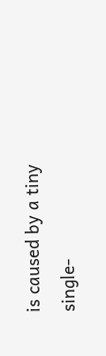is caused by a tiny single-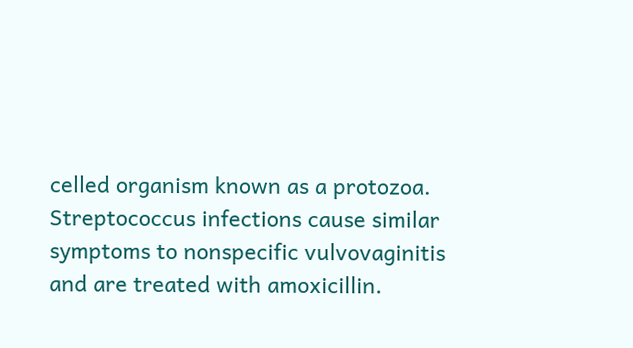celled organism known as a protozoa. Streptococcus infections cause similar symptoms to nonspecific vulvovaginitis and are treated with amoxicillin.